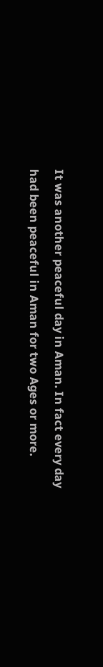It was another peaceful day in Aman. In fact every day had been peaceful in Aman for two Ages or more.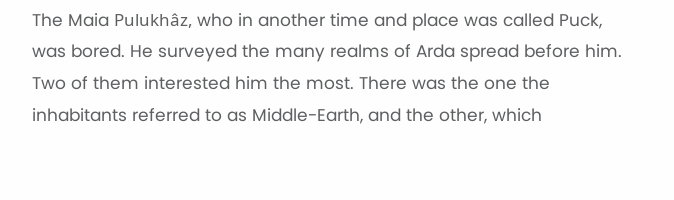The Maia Pulukhâz, who in another time and place was called Puck, was bored. He surveyed the many realms of Arda spread before him. Two of them interested him the most. There was the one the inhabitants referred to as Middle-Earth, and the other, which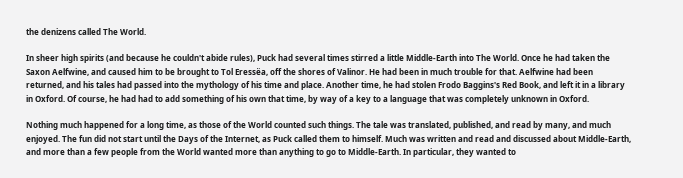the denizens called The World.

In sheer high spirits (and because he couldn't abide rules), Puck had several times stirred a little Middle-Earth into The World. Once he had taken the Saxon Aelfwine, and caused him to be brought to Tol Eressëa, off the shores of Valinor. He had been in much trouble for that. Aelfwine had been returned, and his tales had passed into the mythology of his time and place. Another time, he had stolen Frodo Baggins's Red Book, and left it in a library in Oxford. Of course, he had had to add something of his own that time, by way of a key to a language that was completely unknown in Oxford.

Nothing much happened for a long time, as those of the World counted such things. The tale was translated, published, and read by many, and much enjoyed. The fun did not start until the Days of the Internet, as Puck called them to himself. Much was written and read and discussed about Middle-Earth, and more than a few people from the World wanted more than anything to go to Middle-Earth. In particular, they wanted to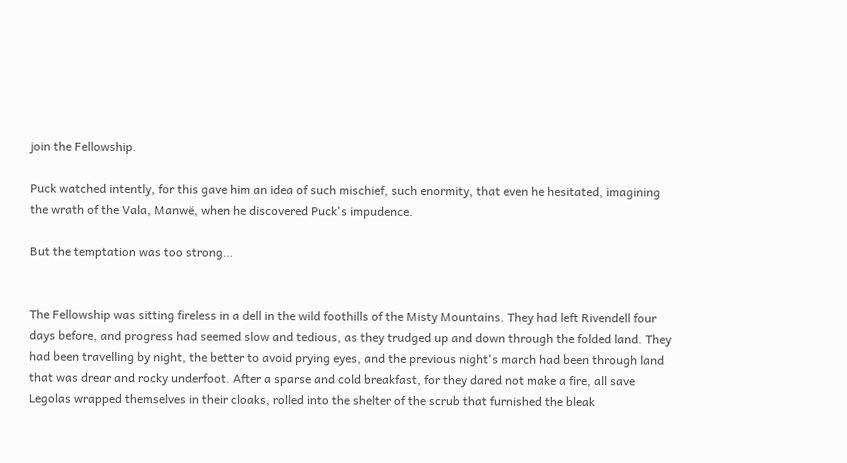join the Fellowship.

Puck watched intently, for this gave him an idea of such mischief, such enormity, that even he hesitated, imagining the wrath of the Vala, Manwë, when he discovered Puck's impudence.

But the temptation was too strong…


The Fellowship was sitting fireless in a dell in the wild foothills of the Misty Mountains. They had left Rivendell four days before, and progress had seemed slow and tedious, as they trudged up and down through the folded land. They had been travelling by night, the better to avoid prying eyes, and the previous night's march had been through land that was drear and rocky underfoot. After a sparse and cold breakfast, for they dared not make a fire, all save Legolas wrapped themselves in their cloaks, rolled into the shelter of the scrub that furnished the bleak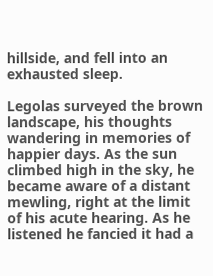hillside, and fell into an exhausted sleep.

Legolas surveyed the brown landscape, his thoughts wandering in memories of happier days. As the sun climbed high in the sky, he became aware of a distant mewling, right at the limit of his acute hearing. As he listened he fancied it had a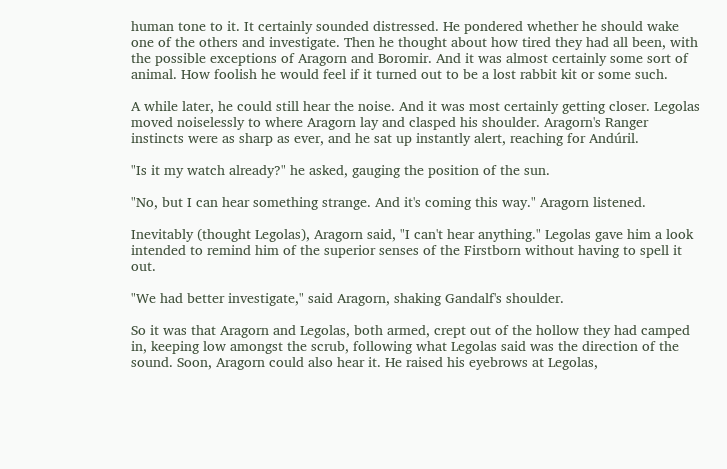human tone to it. It certainly sounded distressed. He pondered whether he should wake one of the others and investigate. Then he thought about how tired they had all been, with the possible exceptions of Aragorn and Boromir. And it was almost certainly some sort of animal. How foolish he would feel if it turned out to be a lost rabbit kit or some such.

A while later, he could still hear the noise. And it was most certainly getting closer. Legolas moved noiselessly to where Aragorn lay and clasped his shoulder. Aragorn's Ranger instincts were as sharp as ever, and he sat up instantly alert, reaching for Andúril.

"Is it my watch already?" he asked, gauging the position of the sun.

"No, but I can hear something strange. And it's coming this way." Aragorn listened.

Inevitably (thought Legolas), Aragorn said, "I can't hear anything." Legolas gave him a look intended to remind him of the superior senses of the Firstborn without having to spell it out.

"We had better investigate," said Aragorn, shaking Gandalf's shoulder.

So it was that Aragorn and Legolas, both armed, crept out of the hollow they had camped in, keeping low amongst the scrub, following what Legolas said was the direction of the sound. Soon, Aragorn could also hear it. He raised his eyebrows at Legolas,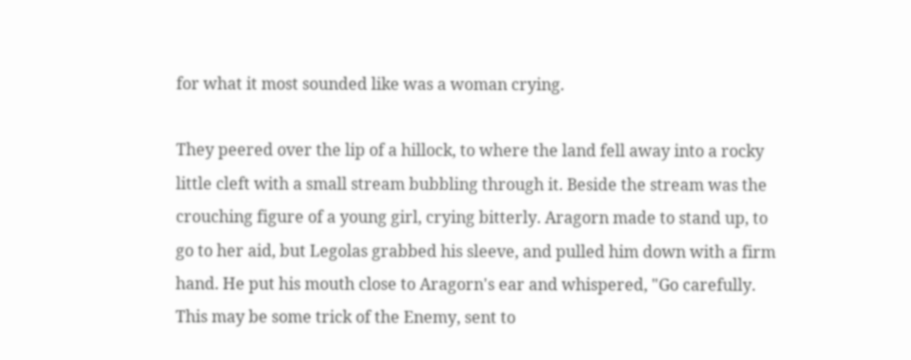for what it most sounded like was a woman crying.

They peered over the lip of a hillock, to where the land fell away into a rocky little cleft with a small stream bubbling through it. Beside the stream was the crouching figure of a young girl, crying bitterly. Aragorn made to stand up, to go to her aid, but Legolas grabbed his sleeve, and pulled him down with a firm hand. He put his mouth close to Aragorn's ear and whispered, "Go carefully. This may be some trick of the Enemy, sent to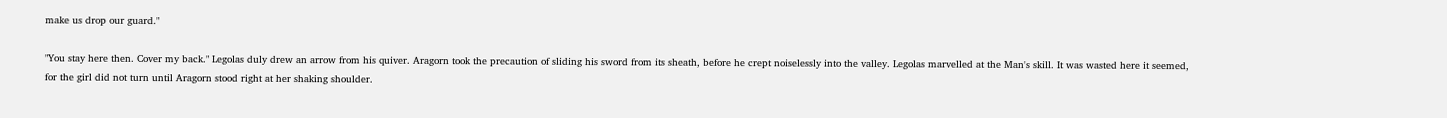make us drop our guard."

"You stay here then. Cover my back." Legolas duly drew an arrow from his quiver. Aragorn took the precaution of sliding his sword from its sheath, before he crept noiselessly into the valley. Legolas marvelled at the Man's skill. It was wasted here it seemed, for the girl did not turn until Aragorn stood right at her shaking shoulder.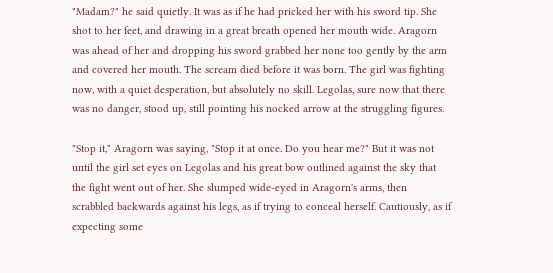"Madam?" he said quietly. It was as if he had pricked her with his sword tip. She shot to her feet, and drawing in a great breath opened her mouth wide. Aragorn was ahead of her and dropping his sword grabbed her none too gently by the arm and covered her mouth. The scream died before it was born. The girl was fighting now, with a quiet desperation, but absolutely no skill. Legolas, sure now that there was no danger, stood up, still pointing his nocked arrow at the struggling figures.

"Stop it," Aragorn was saying, "Stop it at once. Do you hear me?" But it was not until the girl set eyes on Legolas and his great bow outlined against the sky that the fight went out of her. She slumped wide-eyed in Aragorn's arms, then scrabbled backwards against his legs, as if trying to conceal herself. Cautiously, as if expecting some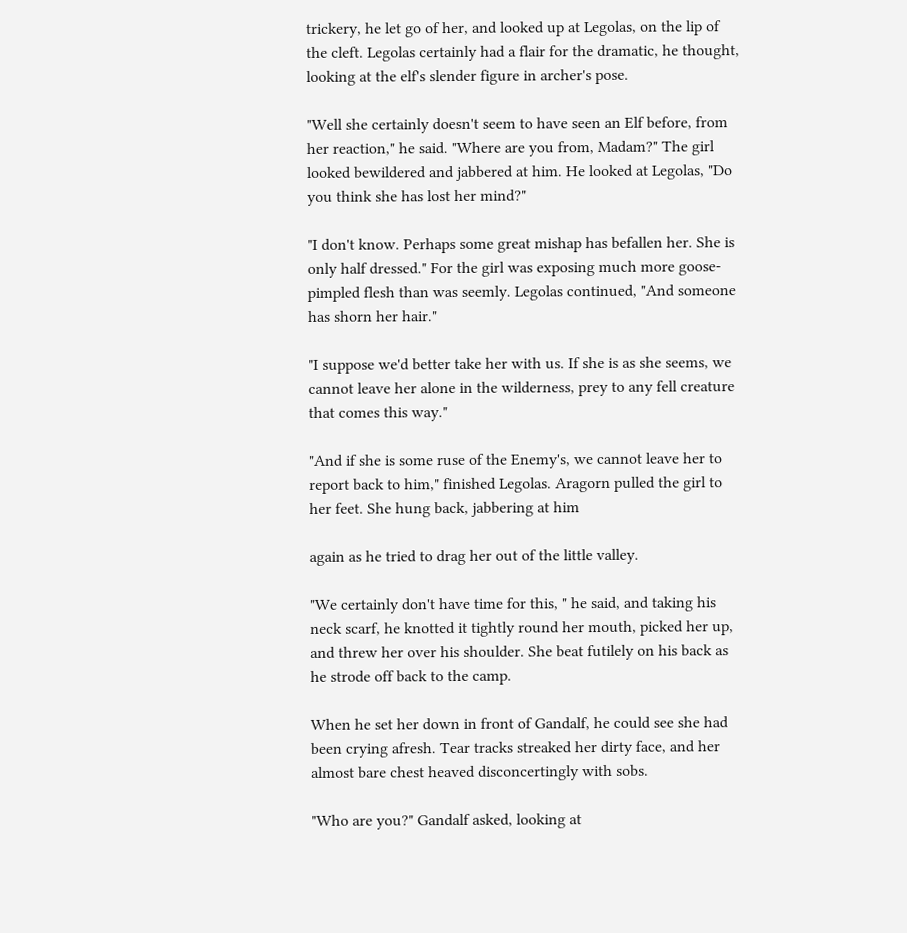trickery, he let go of her, and looked up at Legolas, on the lip of the cleft. Legolas certainly had a flair for the dramatic, he thought, looking at the elf's slender figure in archer's pose.

"Well she certainly doesn't seem to have seen an Elf before, from her reaction," he said. "Where are you from, Madam?" The girl looked bewildered and jabbered at him. He looked at Legolas, "Do you think she has lost her mind?"

"I don't know. Perhaps some great mishap has befallen her. She is only half dressed." For the girl was exposing much more goose-pimpled flesh than was seemly. Legolas continued, "And someone has shorn her hair."

"I suppose we'd better take her with us. If she is as she seems, we cannot leave her alone in the wilderness, prey to any fell creature that comes this way."

"And if she is some ruse of the Enemy's, we cannot leave her to report back to him," finished Legolas. Aragorn pulled the girl to her feet. She hung back, jabbering at him

again as he tried to drag her out of the little valley.

"We certainly don't have time for this, " he said, and taking his neck scarf, he knotted it tightly round her mouth, picked her up, and threw her over his shoulder. She beat futilely on his back as he strode off back to the camp.

When he set her down in front of Gandalf, he could see she had been crying afresh. Tear tracks streaked her dirty face, and her almost bare chest heaved disconcertingly with sobs.

"Who are you?" Gandalf asked, looking at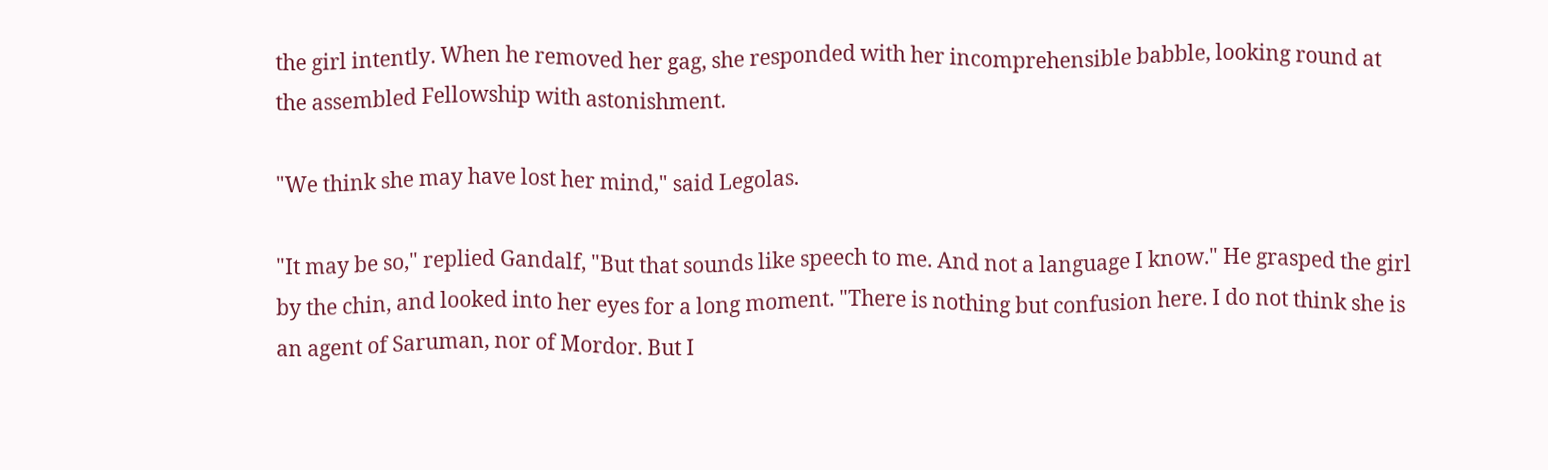the girl intently. When he removed her gag, she responded with her incomprehensible babble, looking round at the assembled Fellowship with astonishment.

"We think she may have lost her mind," said Legolas.

"It may be so," replied Gandalf, "But that sounds like speech to me. And not a language I know." He grasped the girl by the chin, and looked into her eyes for a long moment. "There is nothing but confusion here. I do not think she is an agent of Saruman, nor of Mordor. But I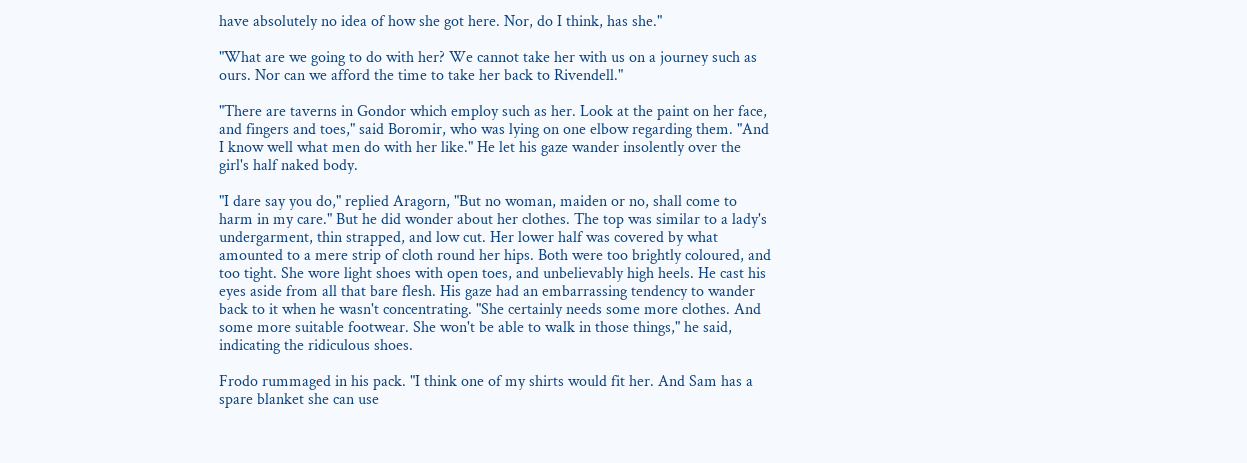have absolutely no idea of how she got here. Nor, do I think, has she."

"What are we going to do with her? We cannot take her with us on a journey such as ours. Nor can we afford the time to take her back to Rivendell."

"There are taverns in Gondor which employ such as her. Look at the paint on her face, and fingers and toes," said Boromir, who was lying on one elbow regarding them. "And I know well what men do with her like." He let his gaze wander insolently over the girl's half naked body.

"I dare say you do," replied Aragorn, "But no woman, maiden or no, shall come to harm in my care." But he did wonder about her clothes. The top was similar to a lady's undergarment, thin strapped, and low cut. Her lower half was covered by what amounted to a mere strip of cloth round her hips. Both were too brightly coloured, and too tight. She wore light shoes with open toes, and unbelievably high heels. He cast his eyes aside from all that bare flesh. His gaze had an embarrassing tendency to wander back to it when he wasn't concentrating. "She certainly needs some more clothes. And some more suitable footwear. She won't be able to walk in those things," he said, indicating the ridiculous shoes.

Frodo rummaged in his pack. "I think one of my shirts would fit her. And Sam has a spare blanket she can use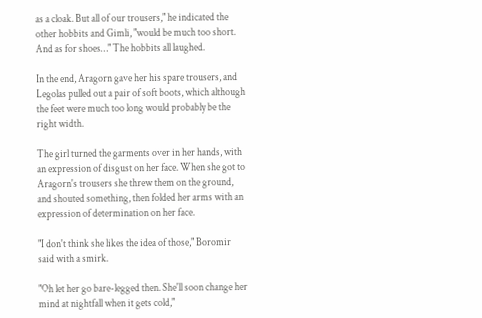as a cloak. But all of our trousers," he indicated the other hobbits and Gimli, "would be much too short. And as for shoes…" The hobbits all laughed.

In the end, Aragorn gave her his spare trousers, and Legolas pulled out a pair of soft boots, which although the feet were much too long would probably be the right width.

The girl turned the garments over in her hands, with an expression of disgust on her face. When she got to Aragorn's trousers she threw them on the ground, and shouted something, then folded her arms with an expression of determination on her face.

"I don't think she likes the idea of those," Boromir said with a smirk.

"Oh let her go bare-legged then. She'll soon change her mind at nightfall when it gets cold,"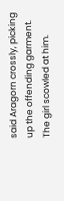said Aragorn crossly, picking up the offending garment. The girl scowled at him.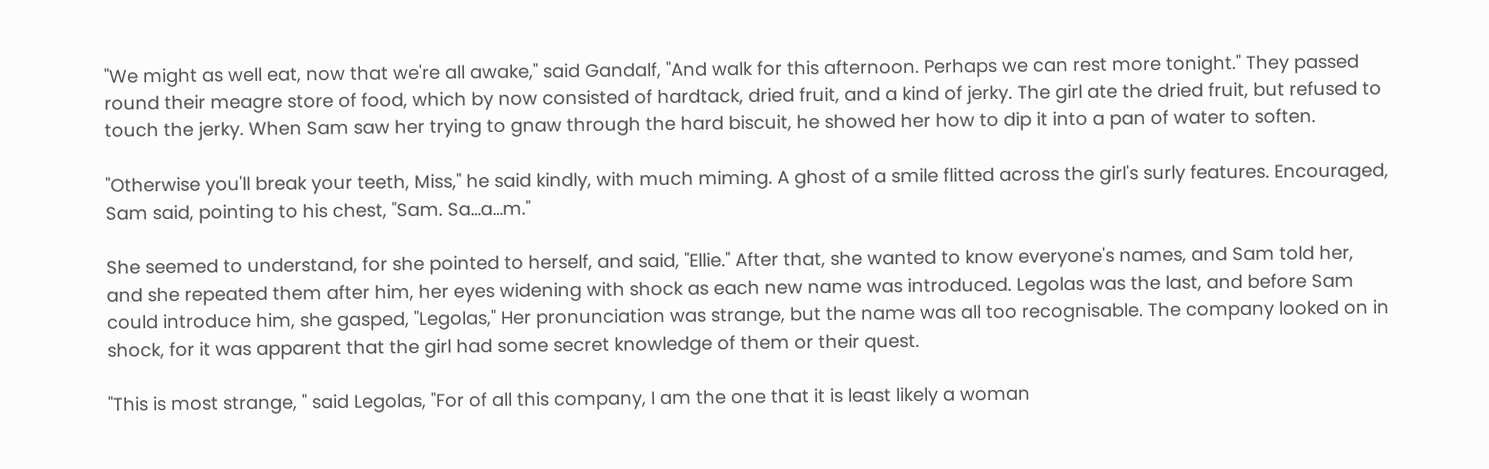"We might as well eat, now that we're all awake," said Gandalf, "And walk for this afternoon. Perhaps we can rest more tonight." They passed round their meagre store of food, which by now consisted of hardtack, dried fruit, and a kind of jerky. The girl ate the dried fruit, but refused to touch the jerky. When Sam saw her trying to gnaw through the hard biscuit, he showed her how to dip it into a pan of water to soften.

"Otherwise you'll break your teeth, Miss," he said kindly, with much miming. A ghost of a smile flitted across the girl's surly features. Encouraged, Sam said, pointing to his chest, "Sam. Sa…a…m."

She seemed to understand, for she pointed to herself, and said, "Ellie." After that, she wanted to know everyone's names, and Sam told her, and she repeated them after him, her eyes widening with shock as each new name was introduced. Legolas was the last, and before Sam could introduce him, she gasped, "Legolas," Her pronunciation was strange, but the name was all too recognisable. The company looked on in shock, for it was apparent that the girl had some secret knowledge of them or their quest.

"This is most strange, " said Legolas, "For of all this company, I am the one that it is least likely a woman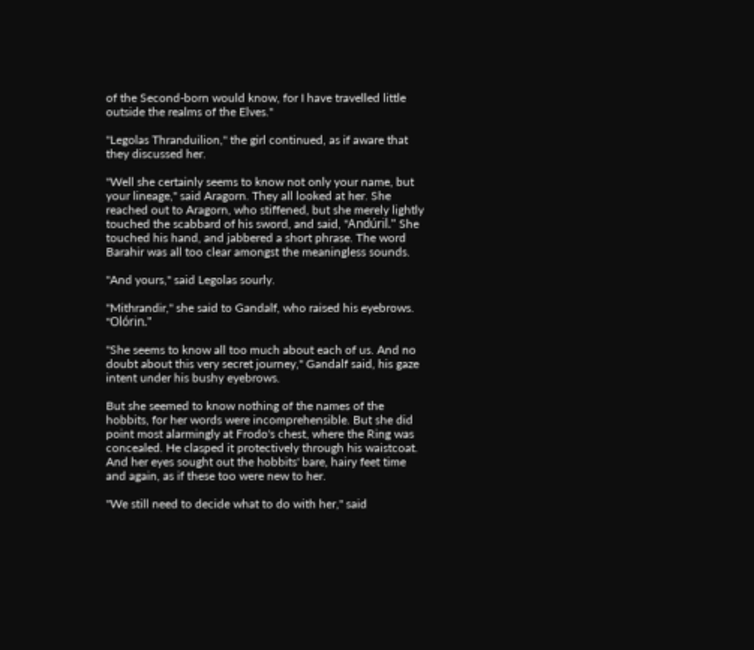of the Second-born would know, for I have travelled little outside the realms of the Elves."

"Legolas Thranduilion," the girl continued, as if aware that they discussed her.

"Well she certainly seems to know not only your name, but your lineage," said Aragorn. They all looked at her. She reached out to Aragorn, who stiffened, but she merely lightly touched the scabbard of his sword, and said, "Andúril." She touched his hand, and jabbered a short phrase. The word Barahir was all too clear amongst the meaningless sounds.

"And yours," said Legolas sourly.

"Mithrandir," she said to Gandalf, who raised his eyebrows. "Olórin."

"She seems to know all too much about each of us. And no doubt about this very secret journey," Gandalf said, his gaze intent under his bushy eyebrows.

But she seemed to know nothing of the names of the hobbits, for her words were incomprehensible. But she did point most alarmingly at Frodo's chest, where the Ring was concealed. He clasped it protectively through his waistcoat. And her eyes sought out the hobbits' bare, hairy feet time and again, as if these too were new to her.

"We still need to decide what to do with her," said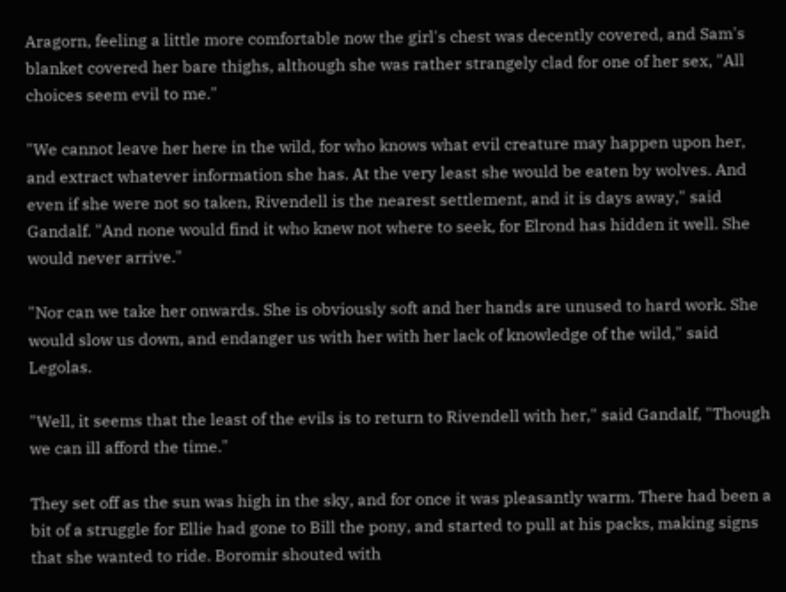Aragorn, feeling a little more comfortable now the girl's chest was decently covered, and Sam's blanket covered her bare thighs, although she was rather strangely clad for one of her sex, "All choices seem evil to me."

"We cannot leave her here in the wild, for who knows what evil creature may happen upon her, and extract whatever information she has. At the very least she would be eaten by wolves. And even if she were not so taken, Rivendell is the nearest settlement, and it is days away," said Gandalf. "And none would find it who knew not where to seek, for Elrond has hidden it well. She would never arrive."

"Nor can we take her onwards. She is obviously soft and her hands are unused to hard work. She would slow us down, and endanger us with her with her lack of knowledge of the wild," said Legolas.

"Well, it seems that the least of the evils is to return to Rivendell with her," said Gandalf, "Though we can ill afford the time."

They set off as the sun was high in the sky, and for once it was pleasantly warm. There had been a bit of a struggle for Ellie had gone to Bill the pony, and started to pull at his packs, making signs that she wanted to ride. Boromir shouted with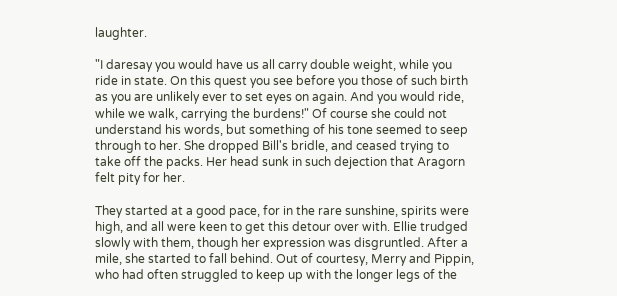laughter.

"I daresay you would have us all carry double weight, while you ride in state. On this quest you see before you those of such birth as you are unlikely ever to set eyes on again. And you would ride, while we walk, carrying the burdens!" Of course she could not understand his words, but something of his tone seemed to seep through to her. She dropped Bill's bridle, and ceased trying to take off the packs. Her head sunk in such dejection that Aragorn felt pity for her.

They started at a good pace, for in the rare sunshine, spirits were high, and all were keen to get this detour over with. Ellie trudged slowly with them, though her expression was disgruntled. After a mile, she started to fall behind. Out of courtesy, Merry and Pippin, who had often struggled to keep up with the longer legs of the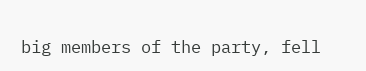big members of the party, fell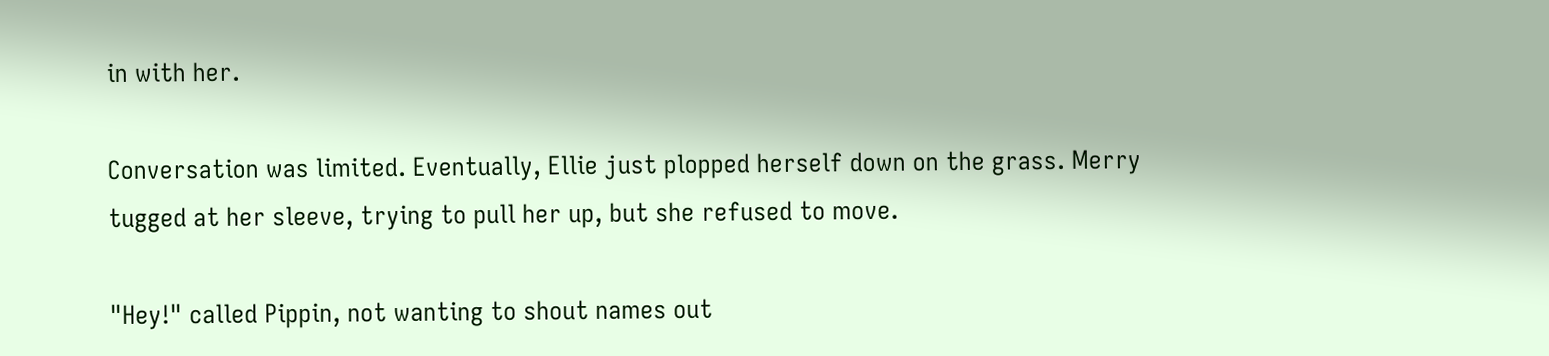in with her.

Conversation was limited. Eventually, Ellie just plopped herself down on the grass. Merry tugged at her sleeve, trying to pull her up, but she refused to move.

"Hey!" called Pippin, not wanting to shout names out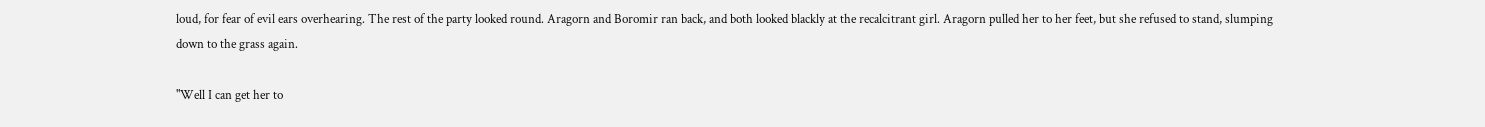loud, for fear of evil ears overhearing. The rest of the party looked round. Aragorn and Boromir ran back, and both looked blackly at the recalcitrant girl. Aragorn pulled her to her feet, but she refused to stand, slumping down to the grass again.

"Well I can get her to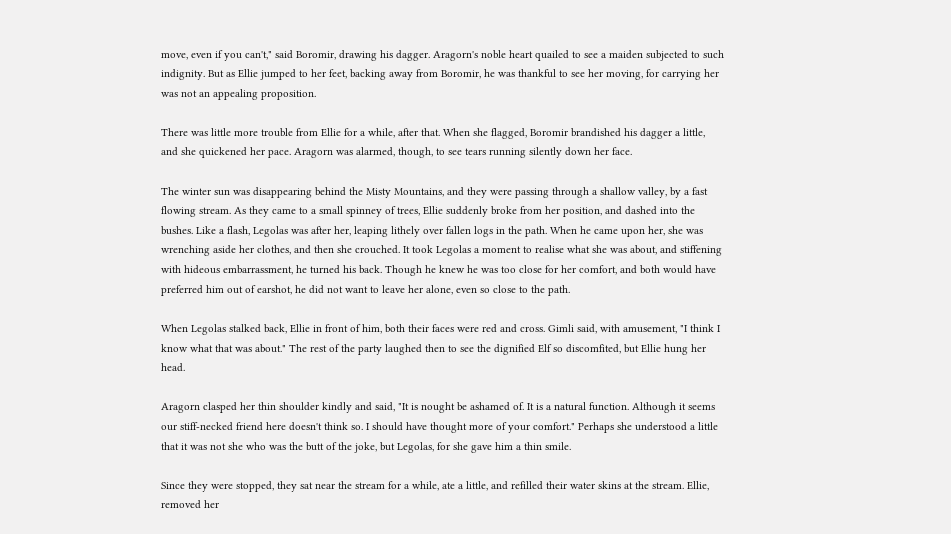move, even if you can't," said Boromir, drawing his dagger. Aragorn's noble heart quailed to see a maiden subjected to such indignity. But as Ellie jumped to her feet, backing away from Boromir, he was thankful to see her moving, for carrying her was not an appealing proposition.

There was little more trouble from Ellie for a while, after that. When she flagged, Boromir brandished his dagger a little, and she quickened her pace. Aragorn was alarmed, though, to see tears running silently down her face.

The winter sun was disappearing behind the Misty Mountains, and they were passing through a shallow valley, by a fast flowing stream. As they came to a small spinney of trees, Ellie suddenly broke from her position, and dashed into the bushes. Like a flash, Legolas was after her, leaping lithely over fallen logs in the path. When he came upon her, she was wrenching aside her clothes, and then she crouched. It took Legolas a moment to realise what she was about, and stiffening with hideous embarrassment, he turned his back. Though he knew he was too close for her comfort, and both would have preferred him out of earshot, he did not want to leave her alone, even so close to the path.

When Legolas stalked back, Ellie in front of him, both their faces were red and cross. Gimli said, with amusement, "I think I know what that was about." The rest of the party laughed then to see the dignified Elf so discomfited, but Ellie hung her head.

Aragorn clasped her thin shoulder kindly and said, "It is nought be ashamed of. It is a natural function. Although it seems our stiff-necked friend here doesn't think so. I should have thought more of your comfort." Perhaps she understood a little that it was not she who was the butt of the joke, but Legolas, for she gave him a thin smile.

Since they were stopped, they sat near the stream for a while, ate a little, and refilled their water skins at the stream. Ellie, removed her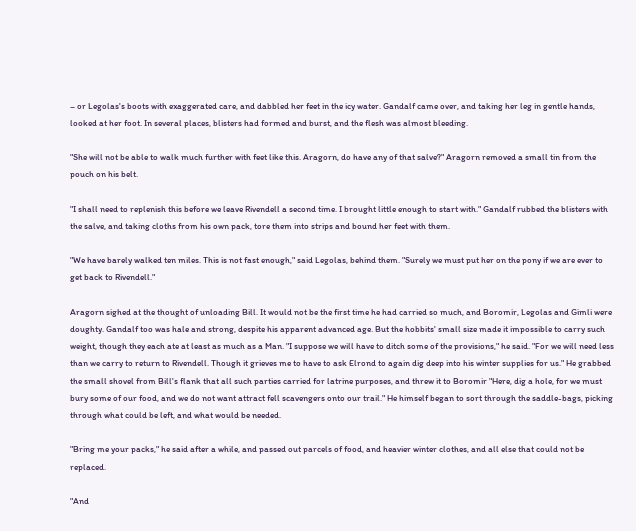– or Legolas's boots with exaggerated care, and dabbled her feet in the icy water. Gandalf came over, and taking her leg in gentle hands, looked at her foot. In several places, blisters had formed and burst, and the flesh was almost bleeding.

"She will not be able to walk much further with feet like this. Aragorn, do have any of that salve?" Aragorn removed a small tin from the pouch on his belt.

"I shall need to replenish this before we leave Rivendell a second time. I brought little enough to start with." Gandalf rubbed the blisters with the salve, and taking cloths from his own pack, tore them into strips and bound her feet with them.

"We have barely walked ten miles. This is not fast enough," said Legolas, behind them. "Surely we must put her on the pony if we are ever to get back to Rivendell."

Aragorn sighed at the thought of unloading Bill. It would not be the first time he had carried so much, and Boromir, Legolas and Gimli were doughty. Gandalf too was hale and strong, despite his apparent advanced age. But the hobbits' small size made it impossible to carry such weight, though they each ate at least as much as a Man. "I suppose we will have to ditch some of the provisions," he said. "For we will need less than we carry to return to Rivendell. Though it grieves me to have to ask Elrond to again dig deep into his winter supplies for us." He grabbed the small shovel from Bill's flank that all such parties carried for latrine purposes, and threw it to Boromir "Here, dig a hole, for we must bury some of our food, and we do not want attract fell scavengers onto our trail." He himself began to sort through the saddle-bags, picking through what could be left, and what would be needed.

"Bring me your packs," he said after a while, and passed out parcels of food, and heavier winter clothes, and all else that could not be replaced.

"And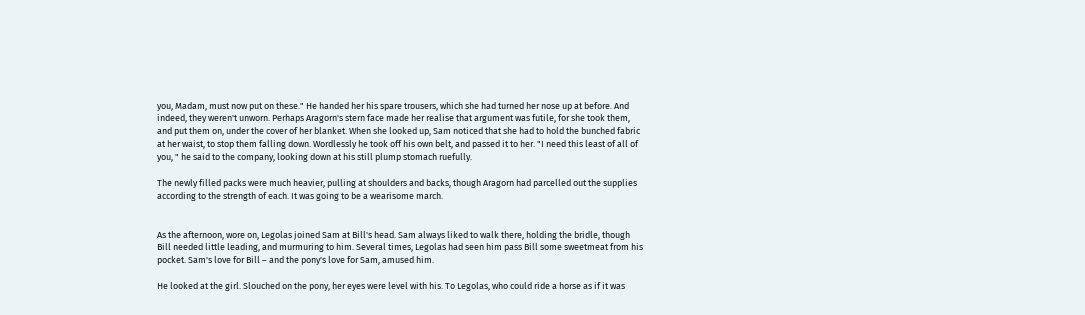you, Madam, must now put on these." He handed her his spare trousers, which she had turned her nose up at before. And indeed, they weren't unworn. Perhaps Aragorn's stern face made her realise that argument was futile, for she took them, and put them on, under the cover of her blanket. When she looked up, Sam noticed that she had to hold the bunched fabric at her waist, to stop them falling down. Wordlessly he took off his own belt, and passed it to her. "I need this least of all of you, " he said to the company, looking down at his still plump stomach ruefully.

The newly filled packs were much heavier, pulling at shoulders and backs, though Aragorn had parcelled out the supplies according to the strength of each. It was going to be a wearisome march.


As the afternoon, wore on, Legolas joined Sam at Bill's head. Sam always liked to walk there, holding the bridle, though Bill needed little leading, and murmuring to him. Several times, Legolas had seen him pass Bill some sweetmeat from his pocket. Sam's love for Bill – and the pony's love for Sam, amused him.

He looked at the girl. Slouched on the pony, her eyes were level with his. To Legolas, who could ride a horse as if it was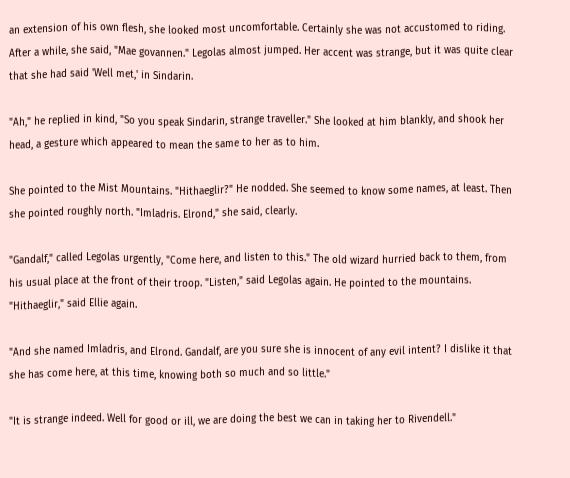an extension of his own flesh, she looked most uncomfortable. Certainly she was not accustomed to riding. After a while, she said, "Mae govannen." Legolas almost jumped. Her accent was strange, but it was quite clear that she had said 'Well met,' in Sindarin.

"Ah," he replied in kind, "So you speak Sindarin, strange traveller." She looked at him blankly, and shook her head, a gesture which appeared to mean the same to her as to him.

She pointed to the Mist Mountains. "Hithaeglir?" He nodded. She seemed to know some names, at least. Then she pointed roughly north. "Imladris. Elrond," she said, clearly.

"Gandalf," called Legolas urgently, "Come here, and listen to this." The old wizard hurried back to them, from his usual place at the front of their troop. "Listen," said Legolas again. He pointed to the mountains. "Hithaeglir," said Ellie again.

"And she named Imladris, and Elrond. Gandalf, are you sure she is innocent of any evil intent? I dislike it that she has come here, at this time, knowing both so much and so little."

"It is strange indeed. Well for good or ill, we are doing the best we can in taking her to Rivendell."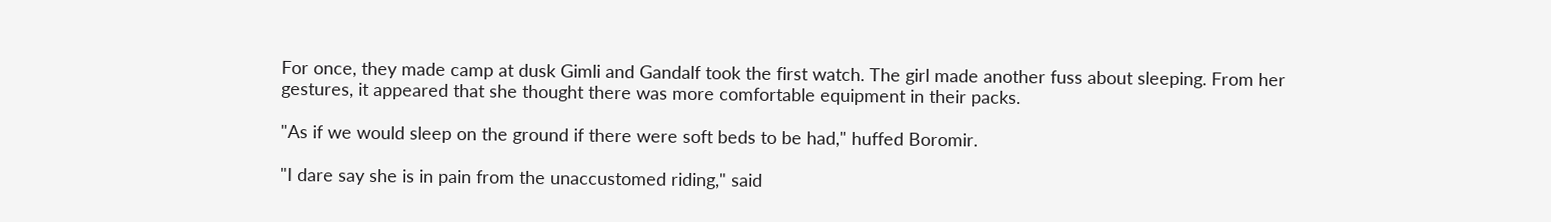For once, they made camp at dusk Gimli and Gandalf took the first watch. The girl made another fuss about sleeping. From her gestures, it appeared that she thought there was more comfortable equipment in their packs.

"As if we would sleep on the ground if there were soft beds to be had," huffed Boromir.

"I dare say she is in pain from the unaccustomed riding," said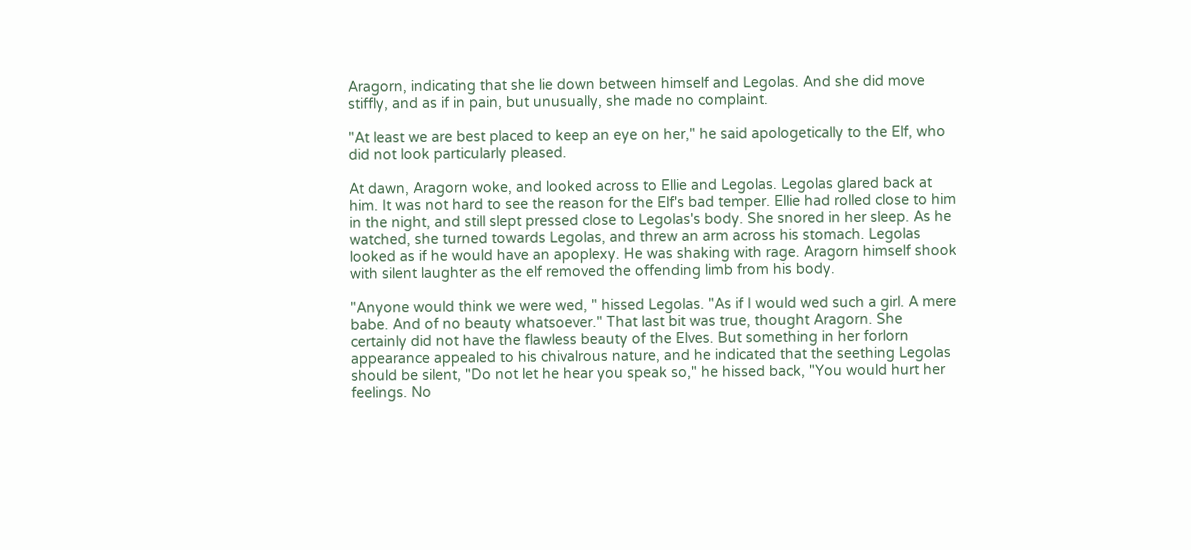Aragorn, indicating that she lie down between himself and Legolas. And she did move stiffly, and as if in pain, but unusually, she made no complaint.

"At least we are best placed to keep an eye on her," he said apologetically to the Elf, who did not look particularly pleased.

At dawn, Aragorn woke, and looked across to Ellie and Legolas. Legolas glared back at him. It was not hard to see the reason for the Elf's bad temper. Ellie had rolled close to him in the night, and still slept pressed close to Legolas's body. She snored in her sleep. As he watched, she turned towards Legolas, and threw an arm across his stomach. Legolas looked as if he would have an apoplexy. He was shaking with rage. Aragorn himself shook with silent laughter as the elf removed the offending limb from his body.

"Anyone would think we were wed, " hissed Legolas. "As if I would wed such a girl. A mere babe. And of no beauty whatsoever." That last bit was true, thought Aragorn. She certainly did not have the flawless beauty of the Elves. But something in her forlorn appearance appealed to his chivalrous nature, and he indicated that the seething Legolas should be silent, "Do not let he hear you speak so," he hissed back, "You would hurt her feelings. No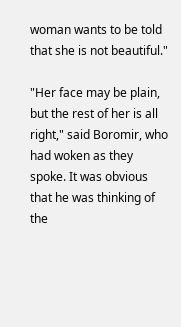woman wants to be told that she is not beautiful."

"Her face may be plain, but the rest of her is all right," said Boromir, who had woken as they spoke. It was obvious that he was thinking of the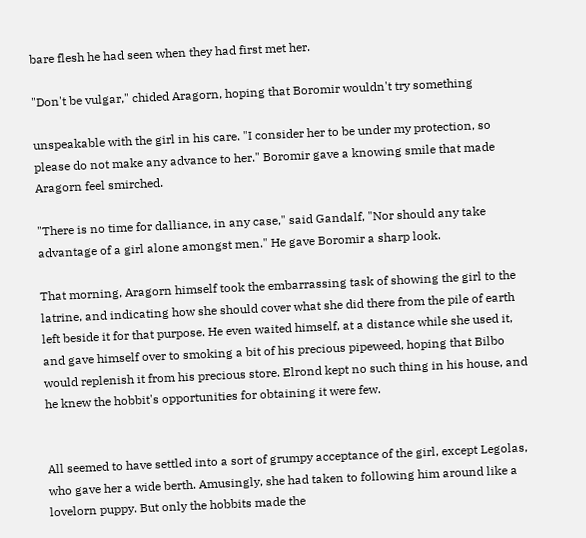bare flesh he had seen when they had first met her.

"Don't be vulgar," chided Aragorn, hoping that Boromir wouldn't try something

unspeakable with the girl in his care. "I consider her to be under my protection, so please do not make any advance to her." Boromir gave a knowing smile that made Aragorn feel smirched.

"There is no time for dalliance, in any case," said Gandalf, "Nor should any take advantage of a girl alone amongst men." He gave Boromir a sharp look.

That morning, Aragorn himself took the embarrassing task of showing the girl to the latrine, and indicating how she should cover what she did there from the pile of earth left beside it for that purpose. He even waited himself, at a distance while she used it, and gave himself over to smoking a bit of his precious pipeweed, hoping that Bilbo would replenish it from his precious store. Elrond kept no such thing in his house, and he knew the hobbit's opportunities for obtaining it were few.


All seemed to have settled into a sort of grumpy acceptance of the girl, except Legolas, who gave her a wide berth. Amusingly, she had taken to following him around like a lovelorn puppy. But only the hobbits made the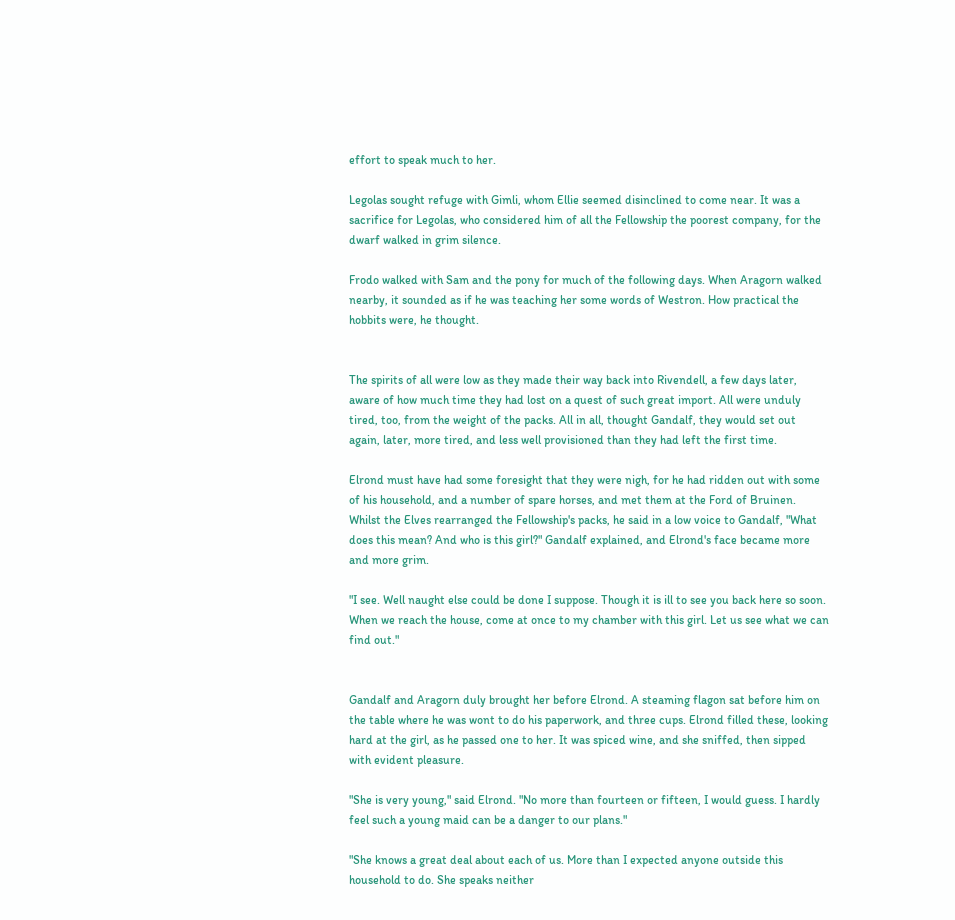effort to speak much to her.

Legolas sought refuge with Gimli, whom Ellie seemed disinclined to come near. It was a sacrifice for Legolas, who considered him of all the Fellowship the poorest company, for the dwarf walked in grim silence.

Frodo walked with Sam and the pony for much of the following days. When Aragorn walked nearby, it sounded as if he was teaching her some words of Westron. How practical the hobbits were, he thought.


The spirits of all were low as they made their way back into Rivendell, a few days later, aware of how much time they had lost on a quest of such great import. All were unduly tired, too, from the weight of the packs. All in all, thought Gandalf, they would set out again, later, more tired, and less well provisioned than they had left the first time.

Elrond must have had some foresight that they were nigh, for he had ridden out with some of his household, and a number of spare horses, and met them at the Ford of Bruinen. Whilst the Elves rearranged the Fellowship's packs, he said in a low voice to Gandalf, "What does this mean? And who is this girl?" Gandalf explained, and Elrond's face became more and more grim.

"I see. Well naught else could be done I suppose. Though it is ill to see you back here so soon. When we reach the house, come at once to my chamber with this girl. Let us see what we can find out."


Gandalf and Aragorn duly brought her before Elrond. A steaming flagon sat before him on the table where he was wont to do his paperwork, and three cups. Elrond filled these, looking hard at the girl, as he passed one to her. It was spiced wine, and she sniffed, then sipped with evident pleasure.

"She is very young," said Elrond. "No more than fourteen or fifteen, I would guess. I hardly feel such a young maid can be a danger to our plans."

"She knows a great deal about each of us. More than I expected anyone outside this household to do. She speaks neither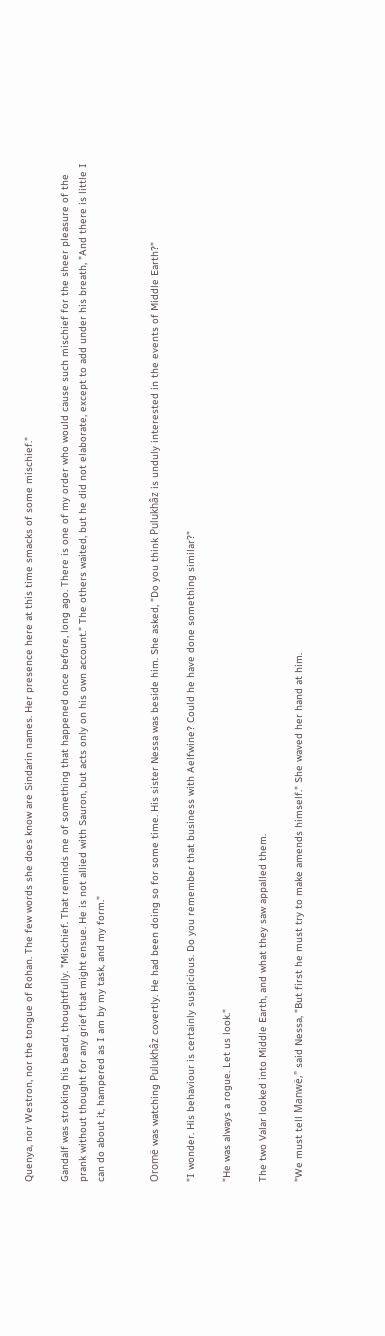Quenya, nor Westron, nor the tongue of Rohan. The few words she does know are Sindarin names. Her presence here at this time smacks of some mischief."

Gandalf was stroking his beard, thoughtfully. "Mischief. That reminds me of something that happened once before, long ago. There is one of my order who would cause such mischief for the sheer pleasure of the prank without thought for any grief that might ensue. He is not allied with Sauron, but acts only on his own account." The others waited, but he did not elaborate, except to add under his breath, "And there is little I can do about it, hampered as I am by my task, and my form."


Oromë was watching Pulukhâz covertly. He had been doing so for some time. His sister Nessa was beside him. She asked, "Do you think Pulukhâz is unduly interested in the events of Middle Earth?"

"I wonder. His behaviour is certainly suspicious. Do you remember that business with Aelfwine? Could he have done something similar?"

"He was always a rogue. Let us look."

The two Valar looked into Middle Earth, and what they saw appalled them.

"We must tell Manwë," said Nessa, "But first he must try to make amends himself." She waved her hand at him.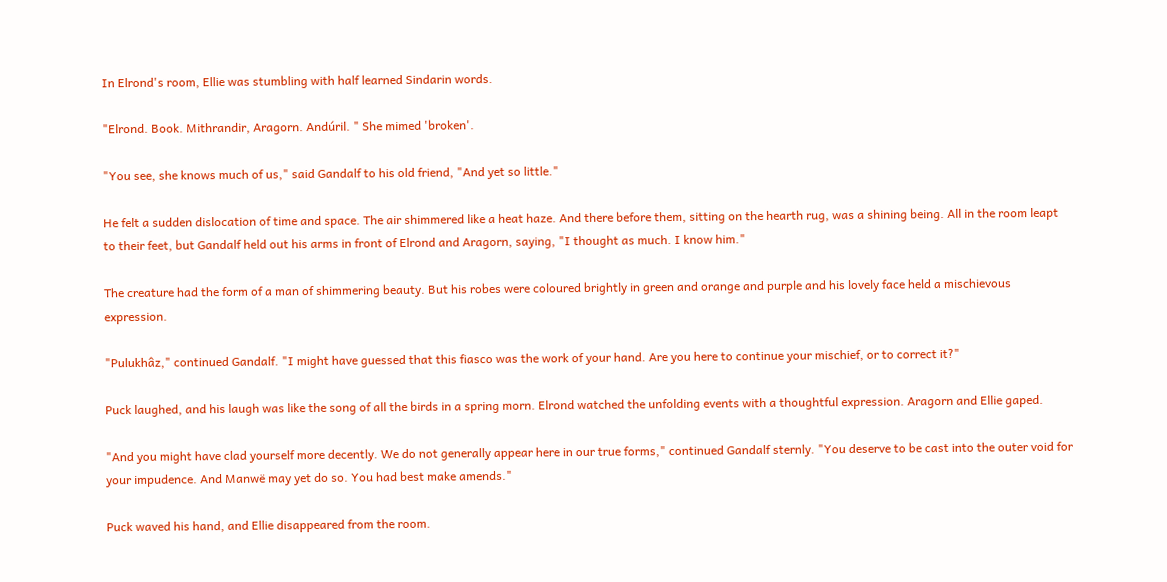In Elrond's room, Ellie was stumbling with half learned Sindarin words.

"Elrond. Book. Mithrandir, Aragorn. Andúril. " She mimed 'broken'.

"You see, she knows much of us," said Gandalf to his old friend, "And yet so little."

He felt a sudden dislocation of time and space. The air shimmered like a heat haze. And there before them, sitting on the hearth rug, was a shining being. All in the room leapt to their feet, but Gandalf held out his arms in front of Elrond and Aragorn, saying, "I thought as much. I know him."

The creature had the form of a man of shimmering beauty. But his robes were coloured brightly in green and orange and purple and his lovely face held a mischievous expression.

"Pulukhâz," continued Gandalf. "I might have guessed that this fiasco was the work of your hand. Are you here to continue your mischief, or to correct it?"

Puck laughed, and his laugh was like the song of all the birds in a spring morn. Elrond watched the unfolding events with a thoughtful expression. Aragorn and Ellie gaped.

"And you might have clad yourself more decently. We do not generally appear here in our true forms," continued Gandalf sternly. "You deserve to be cast into the outer void for your impudence. And Manwë may yet do so. You had best make amends."

Puck waved his hand, and Ellie disappeared from the room.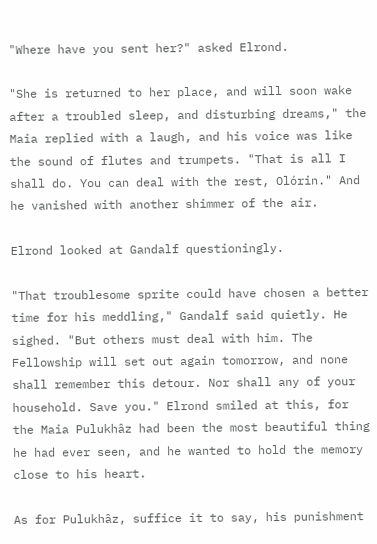"Where have you sent her?" asked Elrond.

"She is returned to her place, and will soon wake after a troubled sleep, and disturbing dreams," the Maia replied with a laugh, and his voice was like the sound of flutes and trumpets. "That is all I shall do. You can deal with the rest, Olórin." And he vanished with another shimmer of the air.

Elrond looked at Gandalf questioningly.

"That troublesome sprite could have chosen a better time for his meddling," Gandalf said quietly. He sighed. "But others must deal with him. The Fellowship will set out again tomorrow, and none shall remember this detour. Nor shall any of your household. Save you." Elrond smiled at this, for the Maia Pulukhâz had been the most beautiful thing he had ever seen, and he wanted to hold the memory close to his heart.

As for Pulukhâz, suffice it to say, his punishment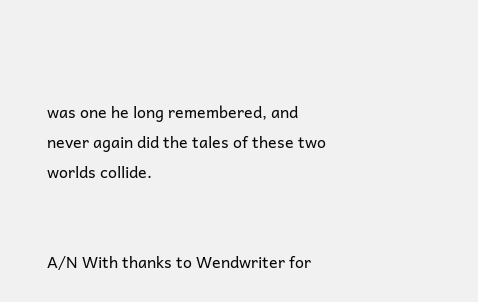was one he long remembered, and never again did the tales of these two worlds collide.


A/N With thanks to Wendwriter for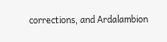corrections, and Ardalambion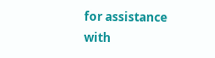for assistance with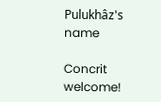Pulukhâz's name

Concrit welcome!